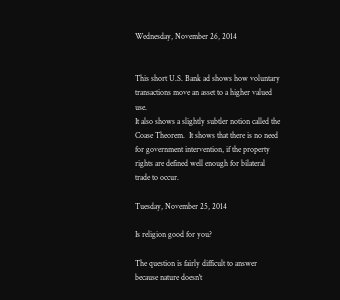Wednesday, November 26, 2014


This short U.S. Bank ad shows how voluntary transactions move an asset to a higher valued use.
It also shows a slightly subtler notion called the Coase Theorem.  It shows that there is no need for government intervention, if the property rights are defined well enough for bilateral trade to occur.

Tuesday, November 25, 2014

Is religion good for you?

The question is fairly difficult to answer because nature doesn't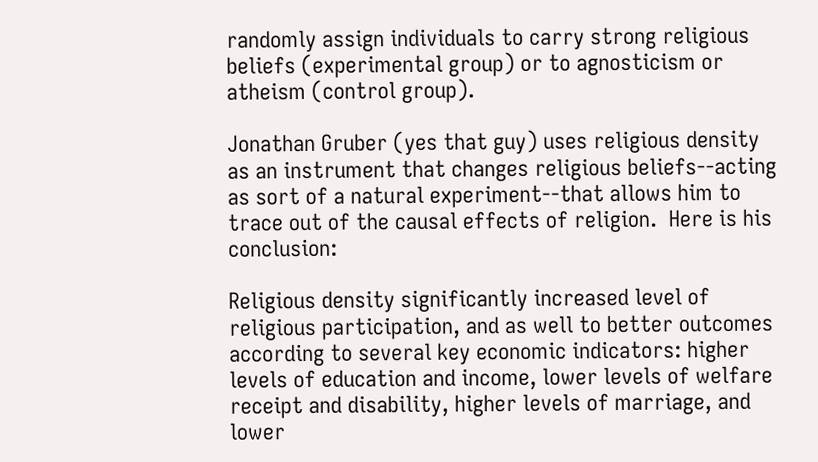randomly assign individuals to carry strong religious beliefs (experimental group) or to agnosticism or atheism (control group).

Jonathan Gruber (yes that guy) uses religious density as an instrument that changes religious beliefs--acting as sort of a natural experiment--that allows him to trace out of the causal effects of religion.  Here is his conclusion:

Religious density significantly increased level of religious participation, and as well to better outcomes according to several key economic indicators: higher levels of education and income, lower levels of welfare receipt and disability, higher levels of marriage, and lower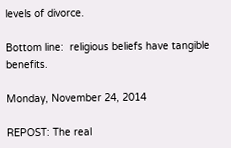levels of divorce.

Bottom line:  religious beliefs have tangible benefits.

Monday, November 24, 2014

REPOST: The real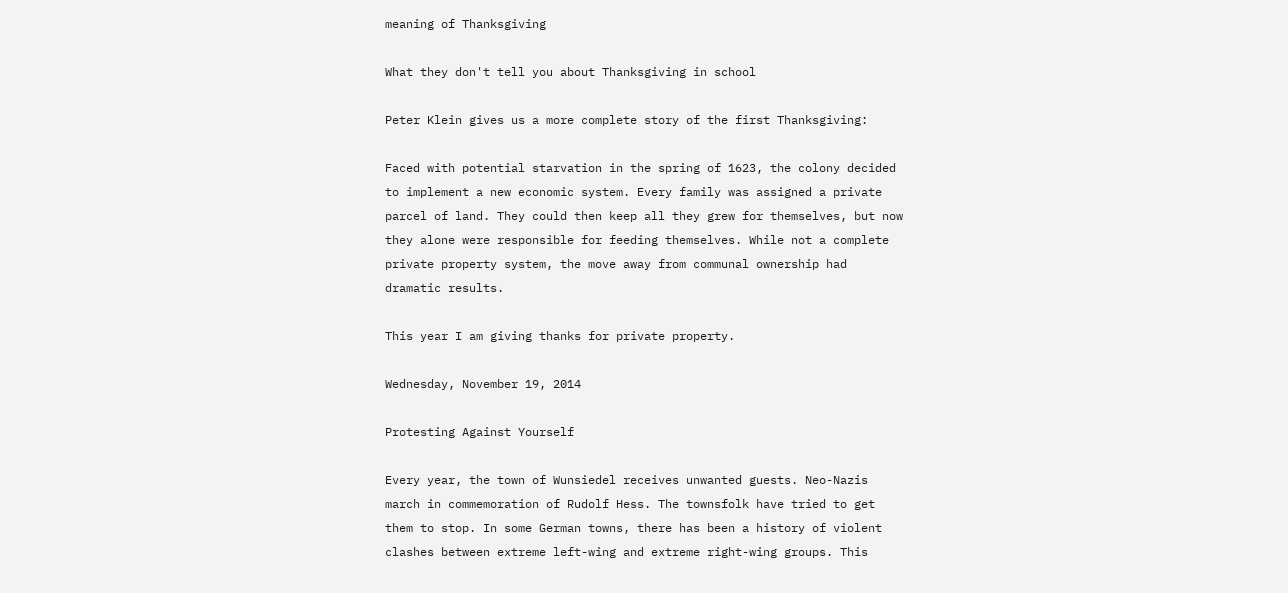meaning of Thanksgiving

What they don't tell you about Thanksgiving in school

Peter Klein gives us a more complete story of the first Thanksgiving:

Faced with potential starvation in the spring of 1623, the colony decided to implement a new economic system. Every family was assigned a private parcel of land. They could then keep all they grew for themselves, but now they alone were responsible for feeding themselves. While not a complete private property system, the move away from communal ownership had dramatic results.

This year I am giving thanks for private property.

Wednesday, November 19, 2014

Protesting Against Yourself

Every year, the town of Wunsiedel receives unwanted guests. Neo-Nazis march in commemoration of Rudolf Hess. The townsfolk have tried to get them to stop. In some German towns, there has been a history of violent clashes between extreme left-wing and extreme right-wing groups. This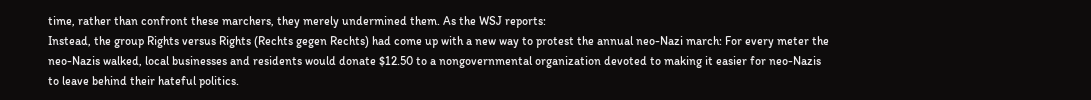time, rather than confront these marchers, they merely undermined them. As the WSJ reports:
Instead, the group Rights versus Rights (Rechts gegen Rechts) had come up with a new way to protest the annual neo-Nazi march: For every meter the neo-Nazis walked, local businesses and residents would donate $12.50 to a nongovernmental organization devoted to making it easier for neo-Nazis to leave behind their hateful politics.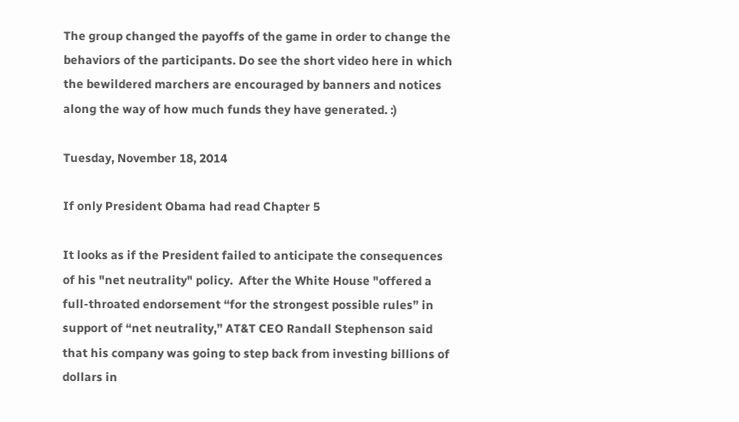The group changed the payoffs of the game in order to change the behaviors of the participants. Do see the short video here in which the bewildered marchers are encouraged by banners and notices along the way of how much funds they have generated. :)

Tuesday, November 18, 2014

If only President Obama had read Chapter 5

It looks as if the President failed to anticipate the consequences of his "net neutrality" policy.  After the White House "offered a full-throated endorsement “for the strongest possible rules” in support of “net neutrality,” AT&T CEO Randall Stephenson said that his company was going to step back from investing billions of dollars in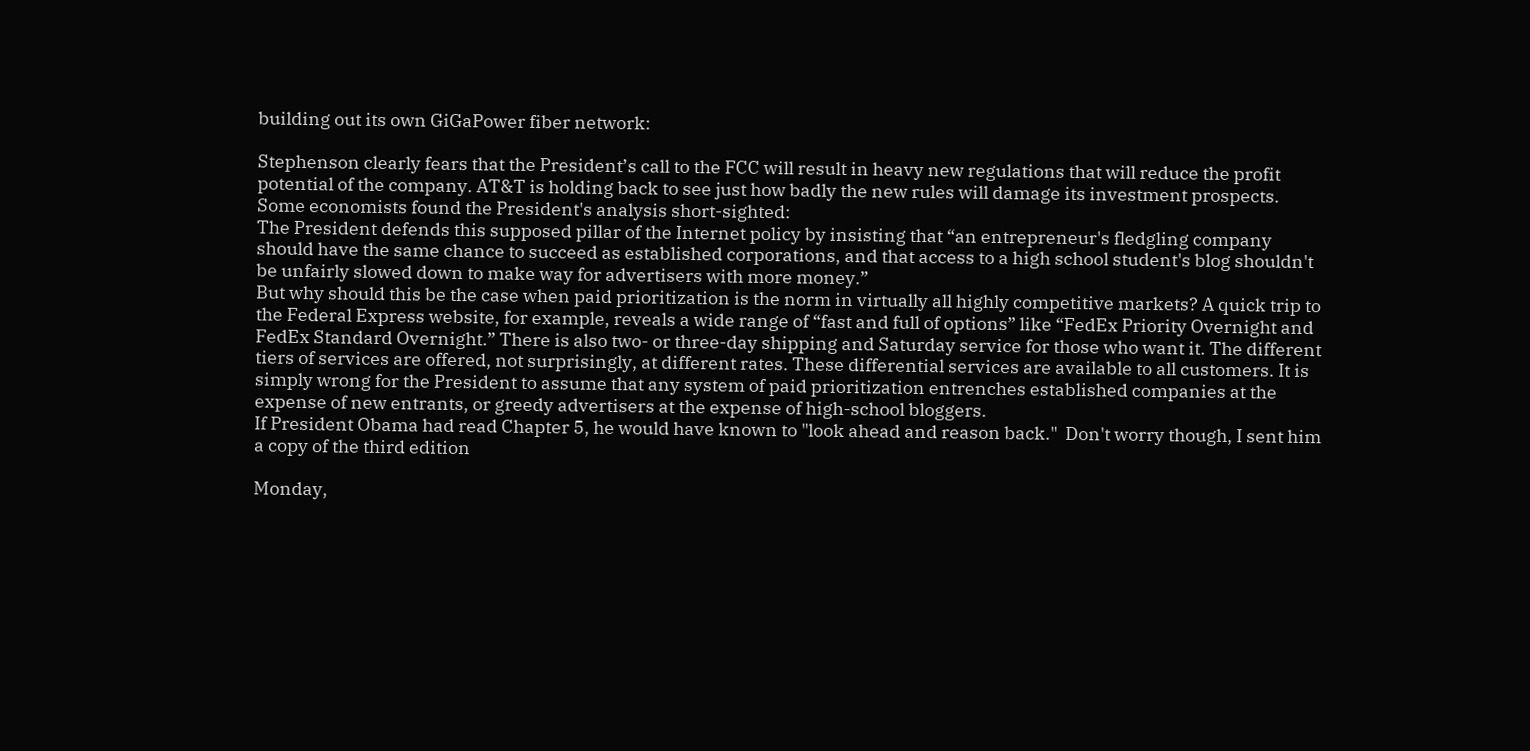building out its own GiGaPower fiber network:

Stephenson clearly fears that the President’s call to the FCC will result in heavy new regulations that will reduce the profit potential of the company. AT&T is holding back to see just how badly the new rules will damage its investment prospects.
Some economists found the President's analysis short-sighted:
The President defends this supposed pillar of the Internet policy by insisting that “an entrepreneur's fledgling company should have the same chance to succeed as established corporations, and that access to a high school student's blog shouldn't be unfairly slowed down to make way for advertisers with more money.”
But why should this be the case when paid prioritization is the norm in virtually all highly competitive markets? A quick trip to the Federal Express website, for example, reveals a wide range of “fast and full of options” like “FedEx Priority Overnight and FedEx Standard Overnight.” There is also two- or three-day shipping and Saturday service for those who want it. The different tiers of services are offered, not surprisingly, at different rates. These differential services are available to all customers. It is simply wrong for the President to assume that any system of paid prioritization entrenches established companies at the expense of new entrants, or greedy advertisers at the expense of high-school bloggers.
If President Obama had read Chapter 5, he would have known to "look ahead and reason back."  Don't worry though, I sent him a copy of the third edition

Monday,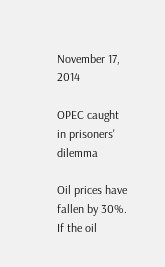November 17, 2014

OPEC caught in prisoners' dilemma

Oil prices have fallen by 30%.  If the oil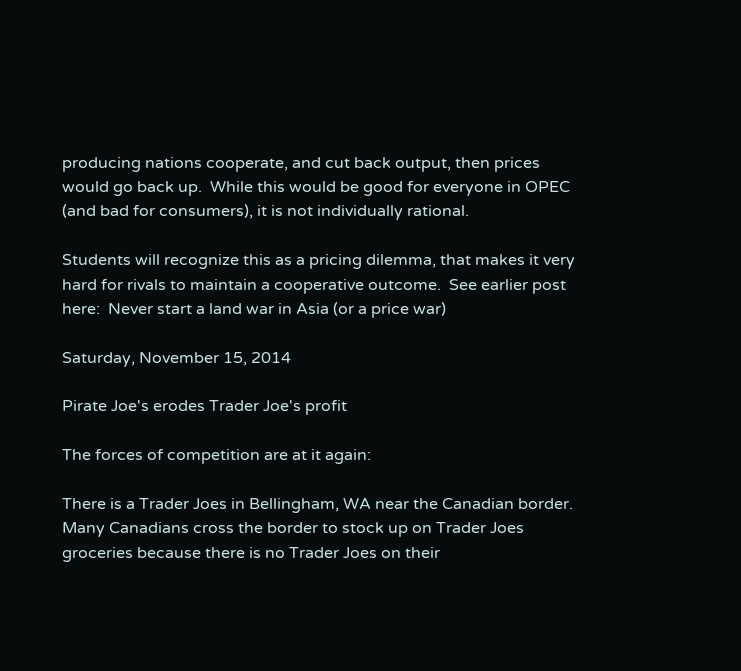producing nations cooperate, and cut back output, then prices would go back up.  While this would be good for everyone in OPEC (and bad for consumers), it is not individually rational.

Students will recognize this as a pricing dilemma, that makes it very hard for rivals to maintain a cooperative outcome.  See earlier post here:  Never start a land war in Asia (or a price war)

Saturday, November 15, 2014

Pirate Joe's erodes Trader Joe's profit

The forces of competition are at it again:

There is a Trader Joes in Bellingham, WA near the Canadian border. Many Canadians cross the border to stock up on Trader Joes groceries because there is no Trader Joes on their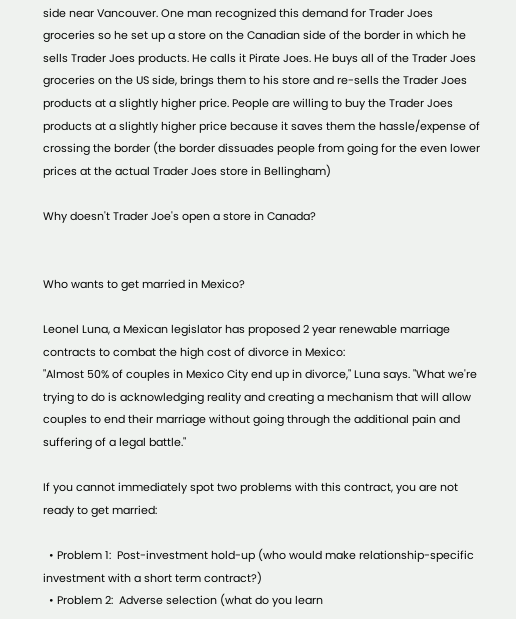side near Vancouver. One man recognized this demand for Trader Joes groceries so he set up a store on the Canadian side of the border in which he sells Trader Joes products. He calls it Pirate Joes. He buys all of the Trader Joes groceries on the US side, brings them to his store and re-sells the Trader Joes products at a slightly higher price. People are willing to buy the Trader Joes products at a slightly higher price because it saves them the hassle/expense of crossing the border (the border dissuades people from going for the even lower prices at the actual Trader Joes store in Bellingham)

Why doesn't Trader Joe's open a store in Canada?


Who wants to get married in Mexico?

Leonel Luna, a Mexican legislator has proposed 2 year renewable marriage contracts to combat the high cost of divorce in Mexico:
"Almost 50% of couples in Mexico City end up in divorce," Luna says. "What we're trying to do is acknowledging reality and creating a mechanism that will allow couples to end their marriage without going through the additional pain and suffering of a legal battle."

If you cannot immediately spot two problems with this contract, you are not ready to get married:

  • Problem 1:  Post-investment hold-up (who would make relationship-specific investment with a short term contract?)
  • Problem 2:  Adverse selection (what do you learn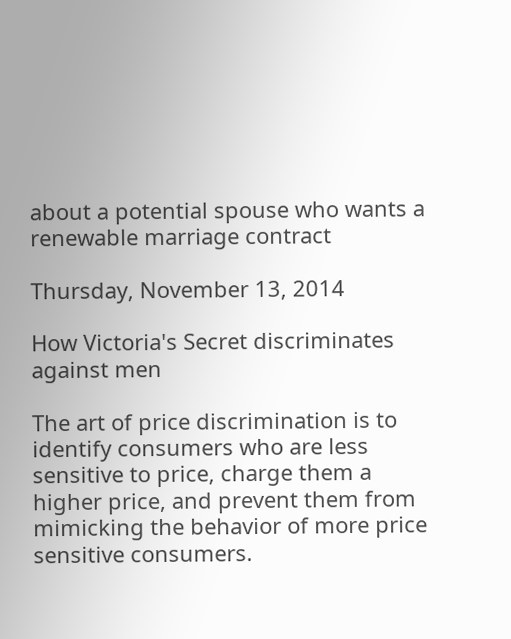about a potential spouse who wants a renewable marriage contract

Thursday, November 13, 2014

How Victoria's Secret discriminates against men

The art of price discrimination is to identify consumers who are less sensitive to price, charge them a higher price, and prevent them from mimicking the behavior of more price sensitive consumers.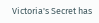Victoria's Secret has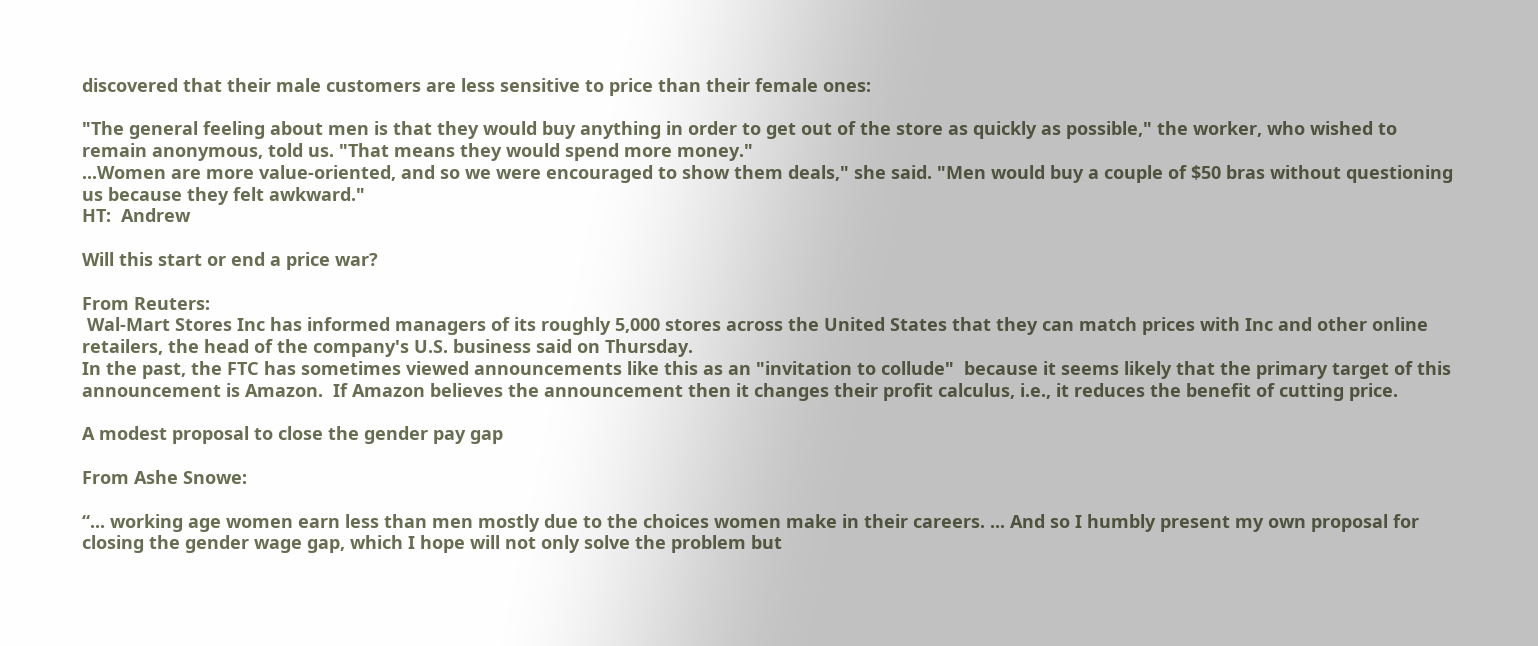discovered that their male customers are less sensitive to price than their female ones:

"The general feeling about men is that they would buy anything in order to get out of the store as quickly as possible," the worker, who wished to remain anonymous, told us. "That means they would spend more money."
...Women are more value-oriented, and so we were encouraged to show them deals," she said. "Men would buy a couple of $50 bras without questioning us because they felt awkward."
HT:  Andrew

Will this start or end a price war?

From Reuters:
 Wal-Mart Stores Inc has informed managers of its roughly 5,000 stores across the United States that they can match prices with Inc and other online retailers, the head of the company's U.S. business said on Thursday.
In the past, the FTC has sometimes viewed announcements like this as an "invitation to collude"  because it seems likely that the primary target of this announcement is Amazon.  If Amazon believes the announcement then it changes their profit calculus, i.e., it reduces the benefit of cutting price.

A modest proposal to close the gender pay gap

From Ashe Snowe:

“... working age women earn less than men mostly due to the choices women make in their careers. ... And so I humbly present my own proposal for closing the gender wage gap, which I hope will not only solve the problem but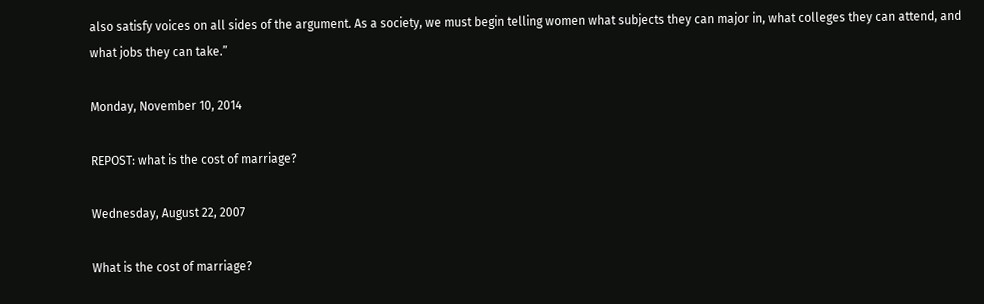also satisfy voices on all sides of the argument. As a society, we must begin telling women what subjects they can major in, what colleges they can attend, and what jobs they can take.”

Monday, November 10, 2014

REPOST: what is the cost of marriage?

Wednesday, August 22, 2007

What is the cost of marriage?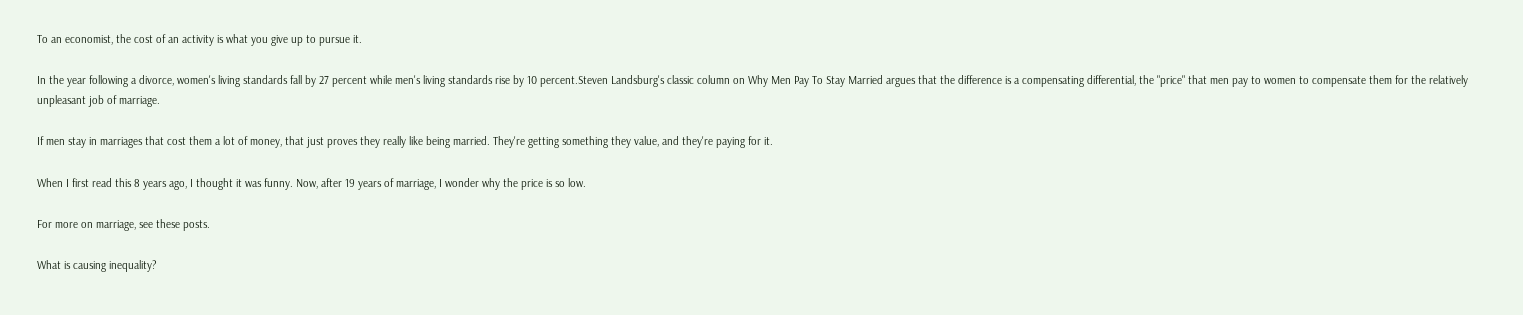To an economist, the cost of an activity is what you give up to pursue it.

In the year following a divorce, women's living standards fall by 27 percent while men's living standards rise by 10 percent.Steven Landsburg's classic column on Why Men Pay To Stay Married argues that the difference is a compensating differential, the "price" that men pay to women to compensate them for the relatively unpleasant job of marriage.

If men stay in marriages that cost them a lot of money, that just proves they really like being married. They're getting something they value, and they're paying for it.

When I first read this 8 years ago, I thought it was funny. Now, after 19 years of marriage, I wonder why the price is so low.

For more on marriage, see these posts.

What is causing inequality?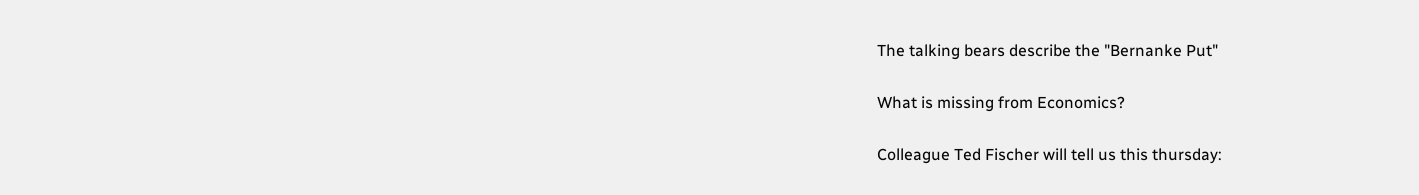The talking bears describe the "Bernanke Put"

What is missing from Economics?

Colleague Ted Fischer will tell us this thursday: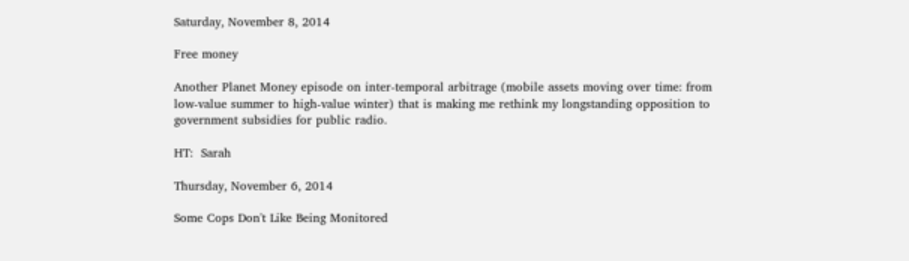Saturday, November 8, 2014

Free money

Another Planet Money episode on inter-temporal arbitrage (mobile assets moving over time: from low-value summer to high-value winter) that is making me rethink my longstanding opposition to government subsidies for public radio.

HT:  Sarah

Thursday, November 6, 2014

Some Cops Don't Like Being Monitored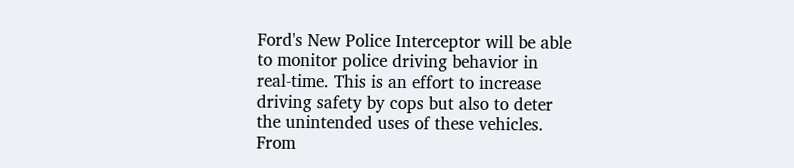Ford's New Police Interceptor will be able to monitor police driving behavior in real-time. This is an effort to increase driving safety by cops but also to deter the unintended uses of these vehicles. From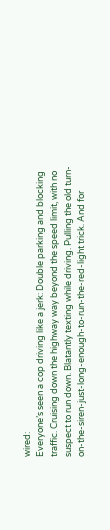wired:
Everyone’s seen a cop driving like a jerk: Double parking and blocking traffic. Cruising down the highway way beyond the speed limit, with no suspect to run down. Blatantly texting while driving. Pulling the old turn-on-the-siren-just-long-enough-to-run-the-red-light trick. And for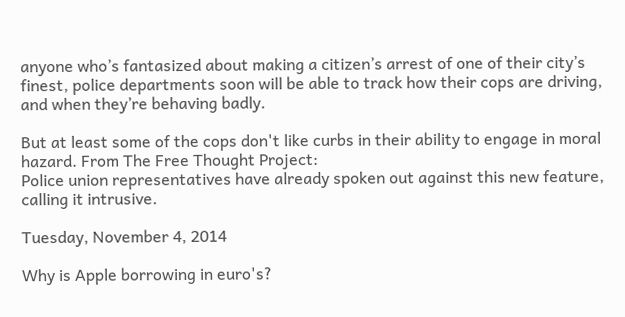anyone who’s fantasized about making a citizen’s arrest of one of their city’s finest, police departments soon will be able to track how their cops are driving, and when they’re behaving badly.

But at least some of the cops don't like curbs in their ability to engage in moral hazard. From The Free Thought Project:
Police union representatives have already spoken out against this new feature, calling it intrusive.

Tuesday, November 4, 2014

Why is Apple borrowing in euro's?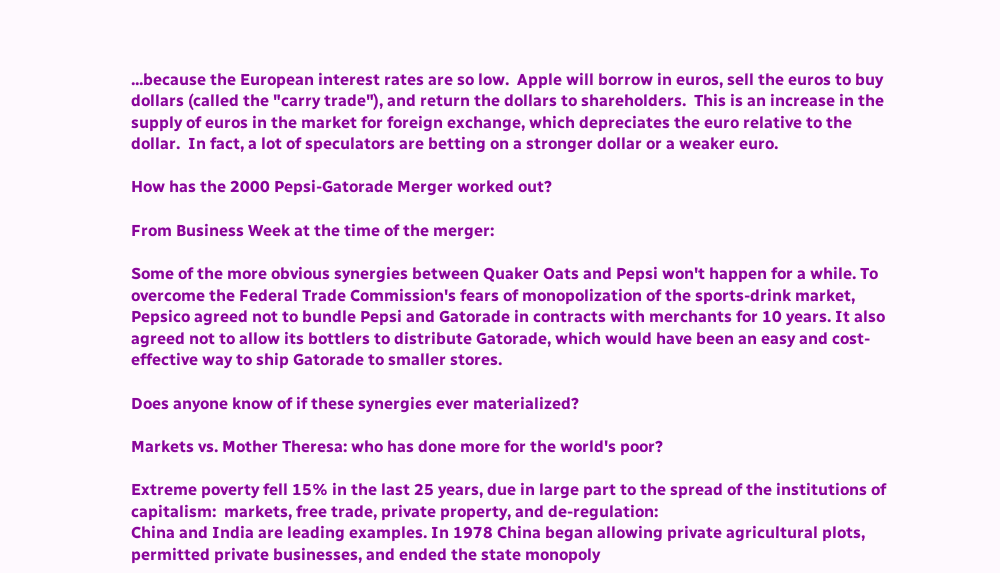...because the European interest rates are so low.  Apple will borrow in euros, sell the euros to buy dollars (called the "carry trade"), and return the dollars to shareholders.  This is an increase in the supply of euros in the market for foreign exchange, which depreciates the euro relative to the dollar.  In fact, a lot of speculators are betting on a stronger dollar or a weaker euro.

How has the 2000 Pepsi-Gatorade Merger worked out?

From Business Week at the time of the merger:

Some of the more obvious synergies between Quaker Oats and Pepsi won't happen for a while. To overcome the Federal Trade Commission's fears of monopolization of the sports-drink market, Pepsico agreed not to bundle Pepsi and Gatorade in contracts with merchants for 10 years. It also agreed not to allow its bottlers to distribute Gatorade, which would have been an easy and cost-effective way to ship Gatorade to smaller stores.

Does anyone know of if these synergies ever materialized?

Markets vs. Mother Theresa: who has done more for the world's poor?

Extreme poverty fell 15% in the last 25 years, due in large part to the spread of the institutions of capitalism:  markets, free trade, private property, and de-regulation:
China and India are leading examples. In 1978 China began allowing private agricultural plots, permitted private businesses, and ended the state monopoly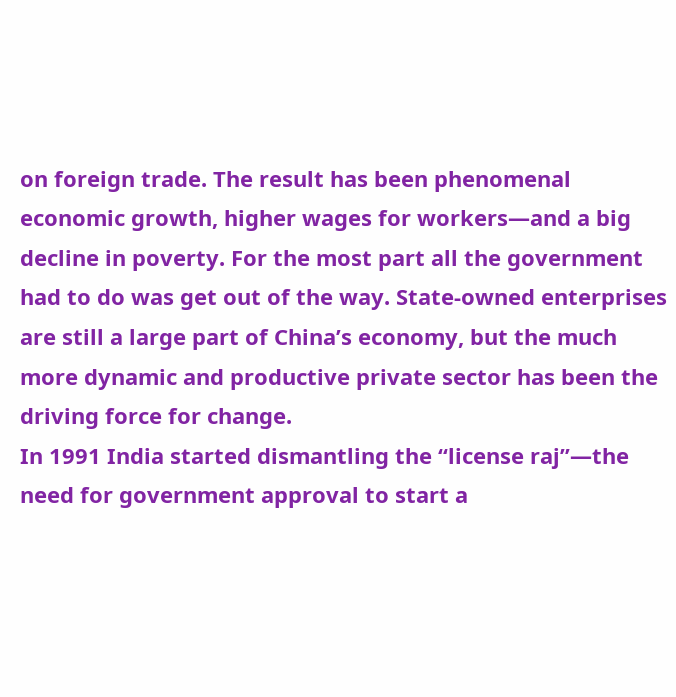on foreign trade. The result has been phenomenal economic growth, higher wages for workers—and a big decline in poverty. For the most part all the government had to do was get out of the way. State-owned enterprises are still a large part of China’s economy, but the much more dynamic and productive private sector has been the driving force for change.
In 1991 India started dismantling the “license raj”—the need for government approval to start a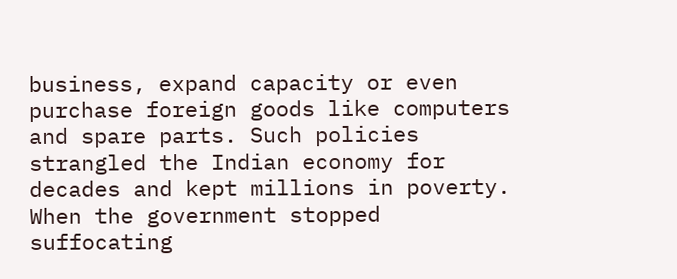business, expand capacity or even purchase foreign goods like computers and spare parts. Such policies strangled the Indian economy for decades and kept millions in poverty. When the government stopped suffocating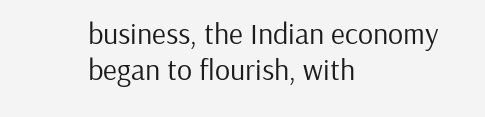business, the Indian economy began to flourish, with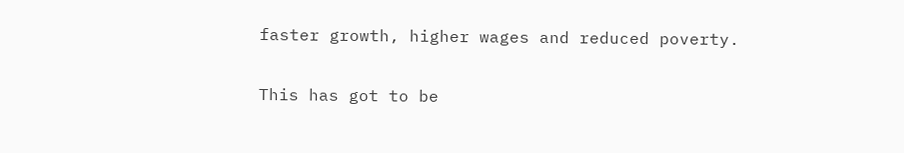faster growth, higher wages and reduced poverty.

This has got to be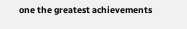one the greatest achievements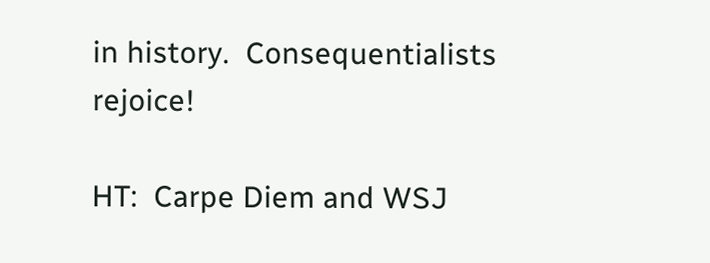in history.  Consequentialists rejoice!

HT:  Carpe Diem and WSJ